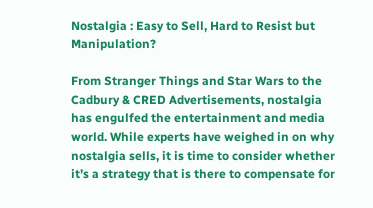Nostalgia : Easy to Sell, Hard to Resist but Manipulation?

From Stranger Things and Star Wars to the Cadbury & CRED Advertisements, nostalgia has engulfed the entertainment and media world. While experts have weighed in on why nostalgia sells, it is time to consider whether it’s a strategy that is there to compensate for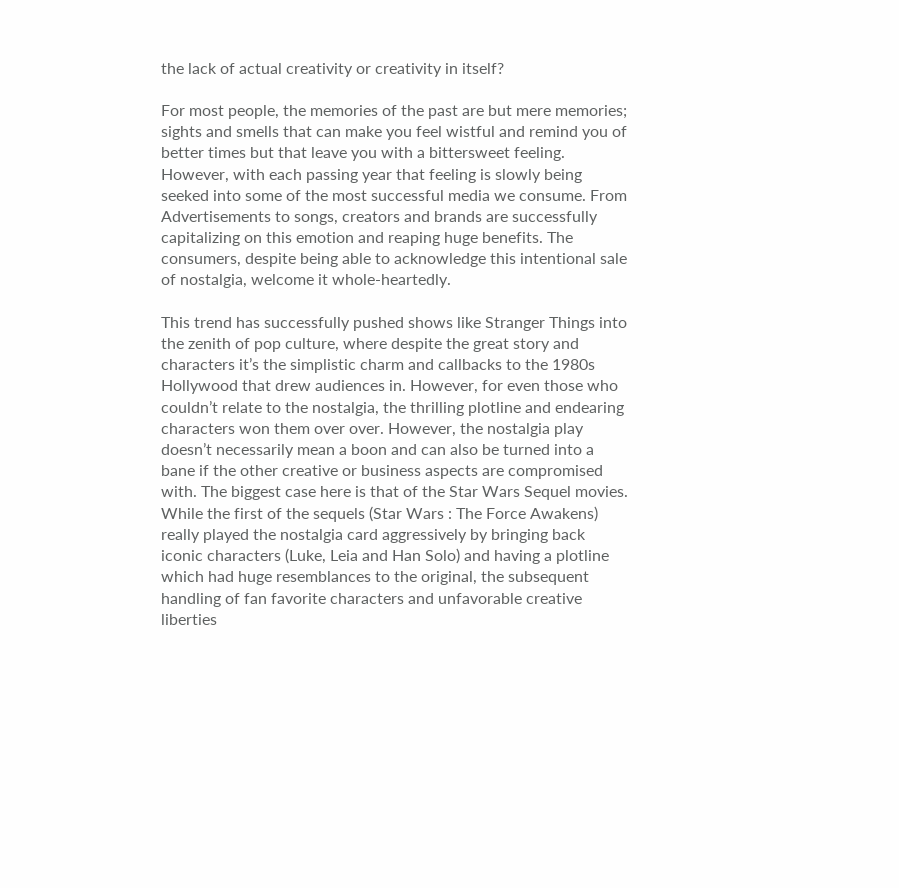the lack of actual creativity or creativity in itself?

For most people, the memories of the past are but mere memories; sights and smells that can make you feel wistful and remind you of better times but that leave you with a bittersweet feeling. However, with each passing year that feeling is slowly being seeked into some of the most successful media we consume. From Advertisements to songs, creators and brands are successfully capitalizing on this emotion and reaping huge benefits. The consumers, despite being able to acknowledge this intentional sale of nostalgia, welcome it whole-heartedly.

This trend has successfully pushed shows like Stranger Things into the zenith of pop culture, where despite the great story and characters it’s the simplistic charm and callbacks to the 1980s Hollywood that drew audiences in. However, for even those who couldn’t relate to the nostalgia, the thrilling plotline and endearing characters won them over over. However, the nostalgia play doesn’t necessarily mean a boon and can also be turned into a bane if the other creative or business aspects are compromised with. The biggest case here is that of the Star Wars Sequel movies. While the first of the sequels (Star Wars : The Force Awakens) really played the nostalgia card aggressively by bringing back iconic characters (Luke, Leia and Han Solo) and having a plotline which had huge resemblances to the original, the subsequent handling of fan favorite characters and unfavorable creative liberties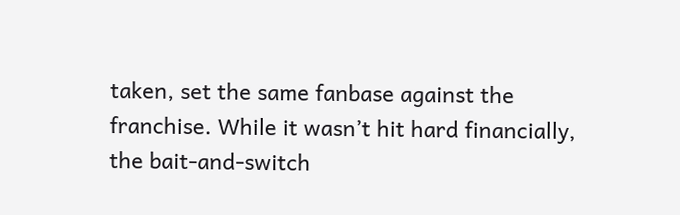taken, set the same fanbase against the franchise. While it wasn’t hit hard financially, the bait-and-switch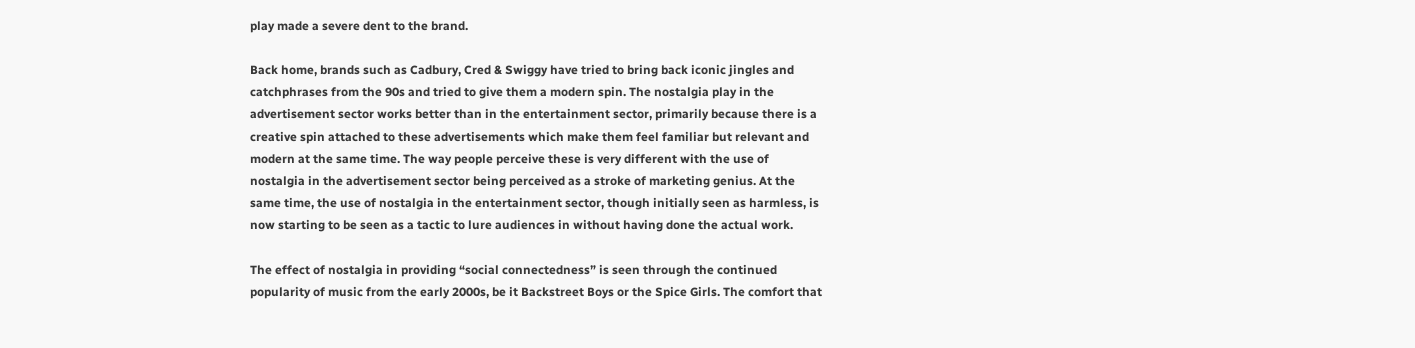play made a severe dent to the brand.

Back home, brands such as Cadbury, Cred & Swiggy have tried to bring back iconic jingles and catchphrases from the 90s and tried to give them a modern spin. The nostalgia play in the advertisement sector works better than in the entertainment sector, primarily because there is a creative spin attached to these advertisements which make them feel familiar but relevant and modern at the same time. The way people perceive these is very different with the use of nostalgia in the advertisement sector being perceived as a stroke of marketing genius. At the same time, the use of nostalgia in the entertainment sector, though initially seen as harmless, is now starting to be seen as a tactic to lure audiences in without having done the actual work.

The effect of nostalgia in providing “social connectedness” is seen through the continued popularity of music from the early 2000s, be it Backstreet Boys or the Spice Girls. The comfort that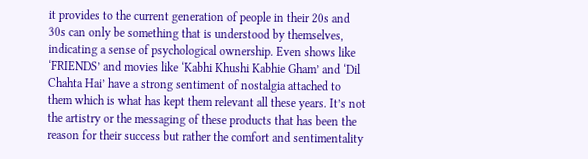it provides to the current generation of people in their 20s and 30s can only be something that is understood by themselves, indicating a sense of psychological ownership. Even shows like ‘FRIENDS’ and movies like ‘Kabhi Khushi Kabhie Gham’ and ‘Dil Chahta Hai’ have a strong sentiment of nostalgia attached to them which is what has kept them relevant all these years. It’s not the artistry or the messaging of these products that has been the reason for their success but rather the comfort and sentimentality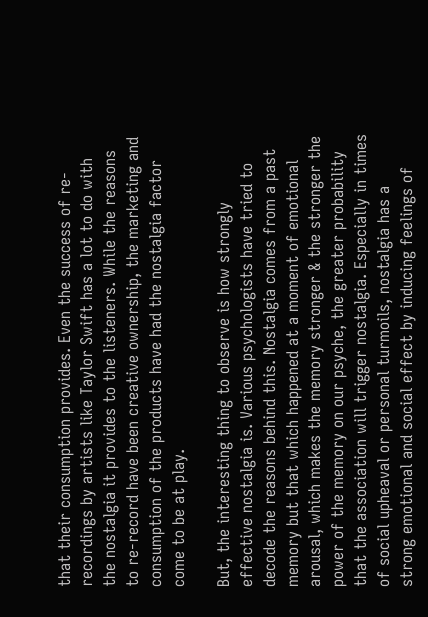that their consumption provides. Even the success of re-recordings by artists like Taylor Swift has a lot to do with the nostalgia it provides to the listeners. While the reasons to re-record have been creative ownership, the marketing and consumption of the products have had the nostalgia factor come to be at play.

But, the interesting thing to observe is how strongly effective nostalgia is. Various psychologists have tried to decode the reasons behind this. Nostalgia comes from a past memory but that which happened at a moment of emotional arousal, which makes the memory stronger & the stronger the power of the memory on our psyche, the greater probability that the association will trigger nostalgia. Especially in times of social upheaval or personal turmoils, nostalgia has a strong emotional and social effect by inducing feelings of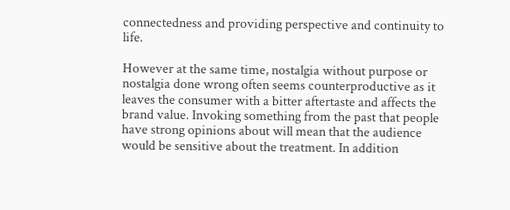connectedness and providing perspective and continuity to life.

However at the same time, nostalgia without purpose or nostalgia done wrong often seems counterproductive as it leaves the consumer with a bitter aftertaste and affects the brand value. Invoking something from the past that people have strong opinions about will mean that the audience would be sensitive about the treatment. In addition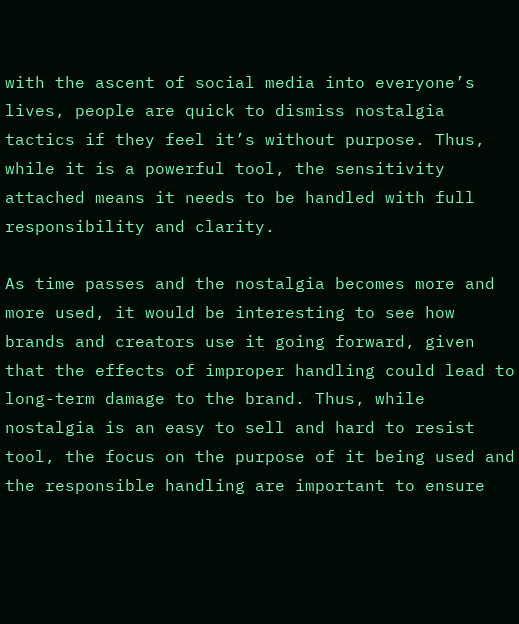with the ascent of social media into everyone’s lives, people are quick to dismiss nostalgia tactics if they feel it’s without purpose. Thus, while it is a powerful tool, the sensitivity attached means it needs to be handled with full responsibility and clarity.

As time passes and the nostalgia becomes more and more used, it would be interesting to see how brands and creators use it going forward, given that the effects of improper handling could lead to long-term damage to the brand. Thus, while nostalgia is an easy to sell and hard to resist tool, the focus on the purpose of it being used and the responsible handling are important to ensure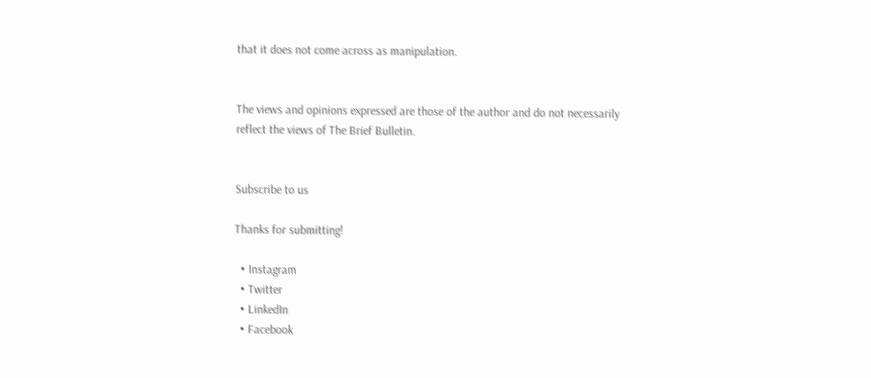that it does not come across as manipulation.


The views and opinions expressed are those of the author and do not necessarily reflect the views of The Brief Bulletin.


Subscribe to us

Thanks for submitting!

  • Instagram
  • Twitter
  • LinkedIn
  • Facebook